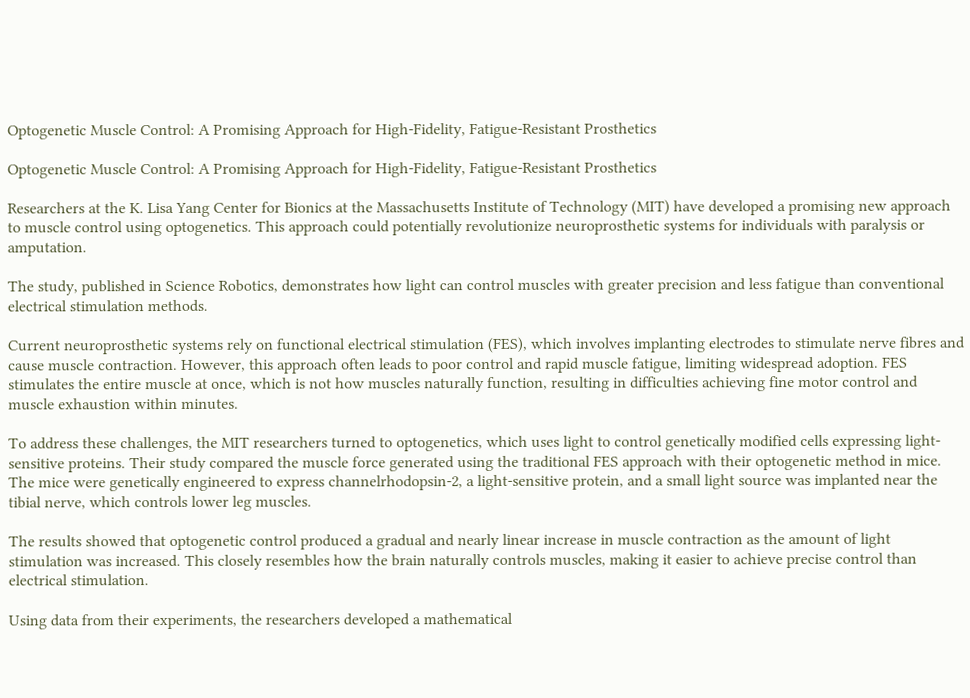Optogenetic Muscle Control: A Promising Approach for High-Fidelity, Fatigue-Resistant Prosthetics

Optogenetic Muscle Control: A Promising Approach for High-Fidelity, Fatigue-Resistant Prosthetics

Researchers at the K. Lisa Yang Center for Bionics at the Massachusetts Institute of Technology (MIT) have developed a promising new approach to muscle control using optogenetics. This approach could potentially revolutionize neuroprosthetic systems for individuals with paralysis or amputation.

The study, published in Science Robotics, demonstrates how light can control muscles with greater precision and less fatigue than conventional electrical stimulation methods.

Current neuroprosthetic systems rely on functional electrical stimulation (FES), which involves implanting electrodes to stimulate nerve fibres and cause muscle contraction. However, this approach often leads to poor control and rapid muscle fatigue, limiting widespread adoption. FES stimulates the entire muscle at once, which is not how muscles naturally function, resulting in difficulties achieving fine motor control and muscle exhaustion within minutes.

To address these challenges, the MIT researchers turned to optogenetics, which uses light to control genetically modified cells expressing light-sensitive proteins. Their study compared the muscle force generated using the traditional FES approach with their optogenetic method in mice. The mice were genetically engineered to express channelrhodopsin-2, a light-sensitive protein, and a small light source was implanted near the tibial nerve, which controls lower leg muscles.

The results showed that optogenetic control produced a gradual and nearly linear increase in muscle contraction as the amount of light stimulation was increased. This closely resembles how the brain naturally controls muscles, making it easier to achieve precise control than electrical stimulation.

Using data from their experiments, the researchers developed a mathematical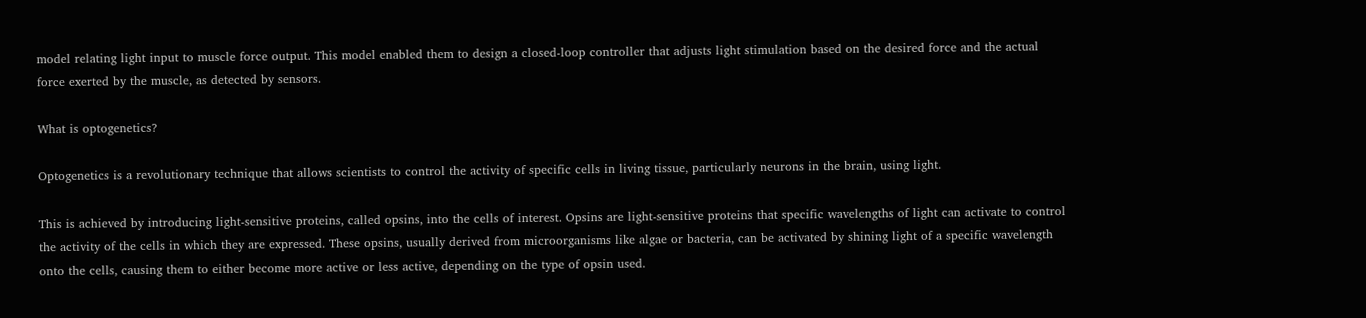model relating light input to muscle force output. This model enabled them to design a closed-loop controller that adjusts light stimulation based on the desired force and the actual force exerted by the muscle, as detected by sensors.

What is optogenetics?

Optogenetics is a revolutionary technique that allows scientists to control the activity of specific cells in living tissue, particularly neurons in the brain, using light.

This is achieved by introducing light-sensitive proteins, called opsins, into the cells of interest. Opsins are light-sensitive proteins that specific wavelengths of light can activate to control the activity of the cells in which they are expressed. These opsins, usually derived from microorganisms like algae or bacteria, can be activated by shining light of a specific wavelength onto the cells, causing them to either become more active or less active, depending on the type of opsin used.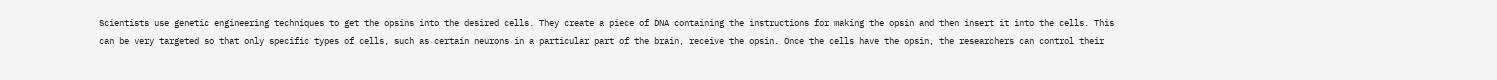Scientists use genetic engineering techniques to get the opsins into the desired cells. They create a piece of DNA containing the instructions for making the opsin and then insert it into the cells. This can be very targeted so that only specific types of cells, such as certain neurons in a particular part of the brain, receive the opsin. Once the cells have the opsin, the researchers can control their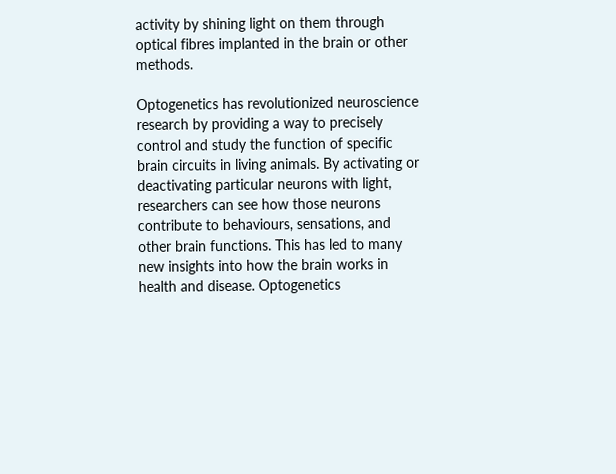activity by shining light on them through optical fibres implanted in the brain or other methods.

Optogenetics has revolutionized neuroscience research by providing a way to precisely control and study the function of specific brain circuits in living animals. By activating or deactivating particular neurons with light, researchers can see how those neurons contribute to behaviours, sensations, and other brain functions. This has led to many new insights into how the brain works in health and disease. Optogenetics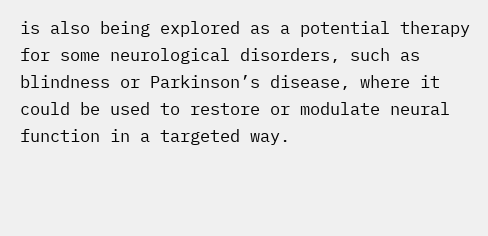is also being explored as a potential therapy for some neurological disorders, such as blindness or Parkinson’s disease, where it could be used to restore or modulate neural function in a targeted way.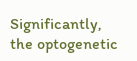Significantly, the optogenetic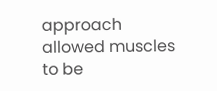approach allowed muscles to be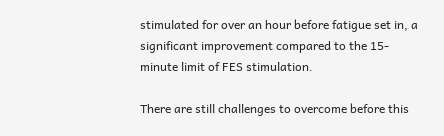stimulated for over an hour before fatigue set in, a significant improvement compared to the 15-minute limit of FES stimulation.

There are still challenges to overcome before this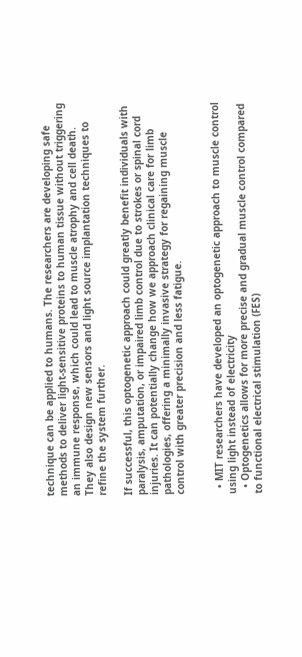technique can be applied to humans. The researchers are developing safe methods to deliver light-sensitive proteins to human tissue without triggering an immune response, which could lead to muscle atrophy and cell death. They also design new sensors and light source implantation techniques to refine the system further.

If successful, this optogenetic approach could greatly benefit individuals with paralysis, amputation, or impaired limb control due to strokes or spinal cord injuries. It can potentially change how we approach clinical care for limb pathologies, offering a minimally invasive strategy for regaining muscle control with greater precision and less fatigue.


  • MIT researchers have developed an optogenetic approach to muscle control using light instead of electricity
  • Optogenetics allows for more precise and gradual muscle control compared to functional electrical stimulation (FES)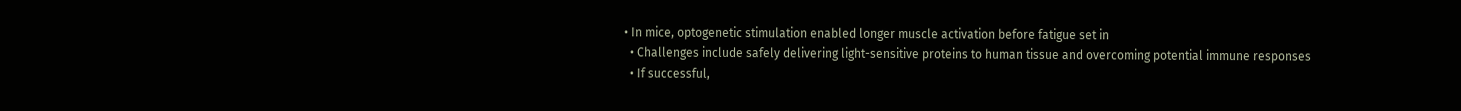• In mice, optogenetic stimulation enabled longer muscle activation before fatigue set in
  • Challenges include safely delivering light-sensitive proteins to human tissue and overcoming potential immune responses
  • If successful,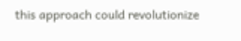this approach could revolutionize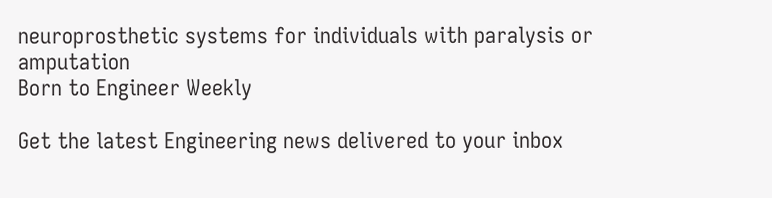neuroprosthetic systems for individuals with paralysis or amputation
Born to Engineer Weekly

Get the latest Engineering news delivered to your inbox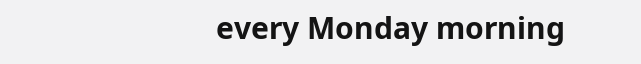every Monday morning